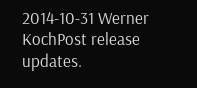2014-10-31 Werner KochPost release updates.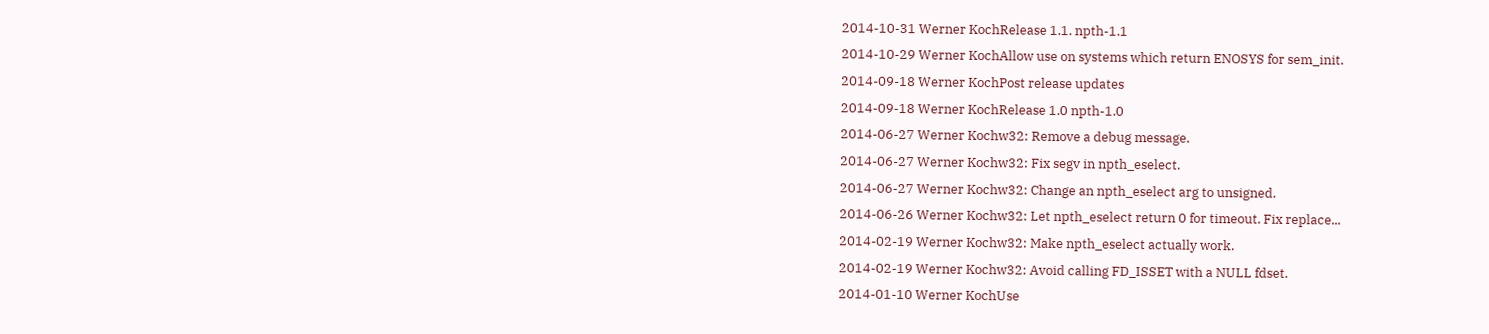2014-10-31 Werner KochRelease 1.1. npth-1.1
2014-10-29 Werner KochAllow use on systems which return ENOSYS for sem_init.
2014-09-18 Werner KochPost release updates
2014-09-18 Werner KochRelease 1.0 npth-1.0
2014-06-27 Werner Kochw32: Remove a debug message.
2014-06-27 Werner Kochw32: Fix segv in npth_eselect.
2014-06-27 Werner Kochw32: Change an npth_eselect arg to unsigned.
2014-06-26 Werner Kochw32: Let npth_eselect return 0 for timeout. Fix replace...
2014-02-19 Werner Kochw32: Make npth_eselect actually work.
2014-02-19 Werner Kochw32: Avoid calling FD_ISSET with a NULL fdset.
2014-01-10 Werner KochUse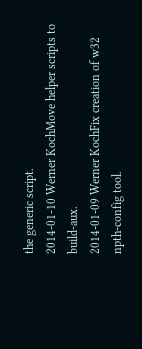the generic script.
2014-01-10 Werner KochMove helper scripts to build-aux.
2014-01-09 Werner KochFix creation of w32 npth-config tool.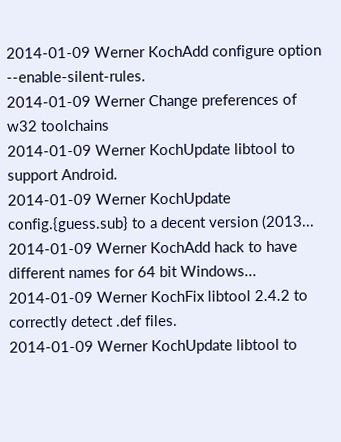2014-01-09 Werner KochAdd configure option --enable-silent-rules.
2014-01-09 Werner Change preferences of w32 toolchains
2014-01-09 Werner KochUpdate libtool to support Android.
2014-01-09 Werner KochUpdate config.{guess.sub} to a decent version (2013...
2014-01-09 Werner KochAdd hack to have different names for 64 bit Windows...
2014-01-09 Werner KochFix libtool 2.4.2 to correctly detect .def files.
2014-01-09 Werner KochUpdate libtool to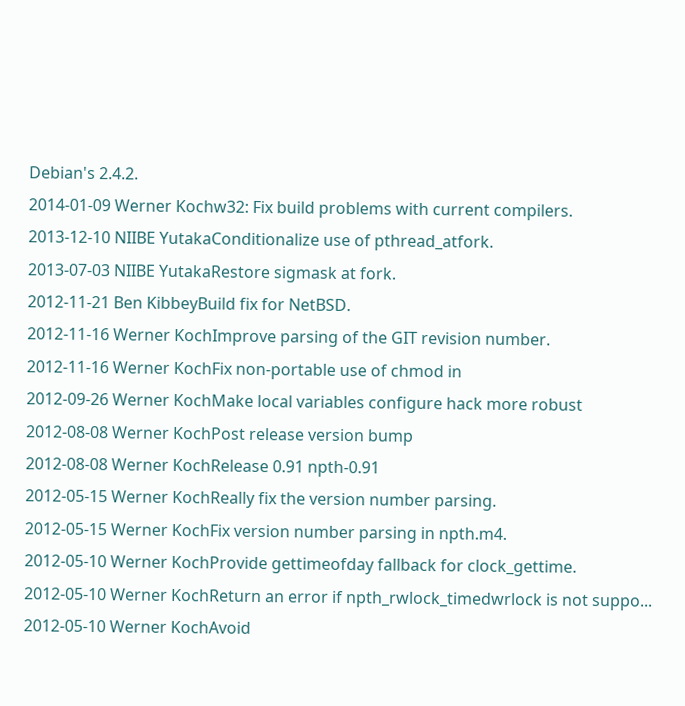Debian's 2.4.2.
2014-01-09 Werner Kochw32: Fix build problems with current compilers.
2013-12-10 NIIBE YutakaConditionalize use of pthread_atfork.
2013-07-03 NIIBE YutakaRestore sigmask at fork.
2012-11-21 Ben KibbeyBuild fix for NetBSD.
2012-11-16 Werner KochImprove parsing of the GIT revision number.
2012-11-16 Werner KochFix non-portable use of chmod in
2012-09-26 Werner KochMake local variables configure hack more robust
2012-08-08 Werner KochPost release version bump
2012-08-08 Werner KochRelease 0.91 npth-0.91
2012-05-15 Werner KochReally fix the version number parsing.
2012-05-15 Werner KochFix version number parsing in npth.m4.
2012-05-10 Werner KochProvide gettimeofday fallback for clock_gettime.
2012-05-10 Werner KochReturn an error if npth_rwlock_timedwrlock is not suppo...
2012-05-10 Werner KochAvoid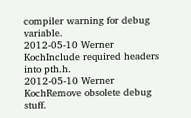compiler warning for debug variable.
2012-05-10 Werner KochInclude required headers into pth.h.
2012-05-10 Werner KochRemove obsolete debug stuff.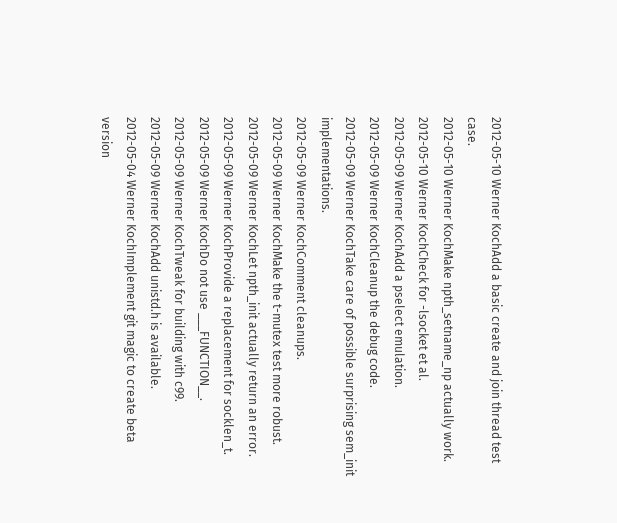2012-05-10 Werner KochAdd a basic create and join thread test case.
2012-05-10 Werner KochMake npth_setname_np actually work.
2012-05-10 Werner KochCheck for -lsocket et al.
2012-05-09 Werner KochAdd a pselect emulation.
2012-05-09 Werner KochCleanup the debug code.
2012-05-09 Werner KochTake care of possible surprising sem_init implementations.
2012-05-09 Werner KochComment cleanups.
2012-05-09 Werner KochMake the t-mutex test more robust.
2012-05-09 Werner KochLet npth_init actually return an error.
2012-05-09 Werner KochProvide a replacement for socklen_t.
2012-05-09 Werner KochDo not use ___FUNCTION__.
2012-05-09 Werner KochTweak for building with c99.
2012-05-09 Werner KochAdd unistd.h is available.
2012-05-04 Werner KochImplement git magic to create beta version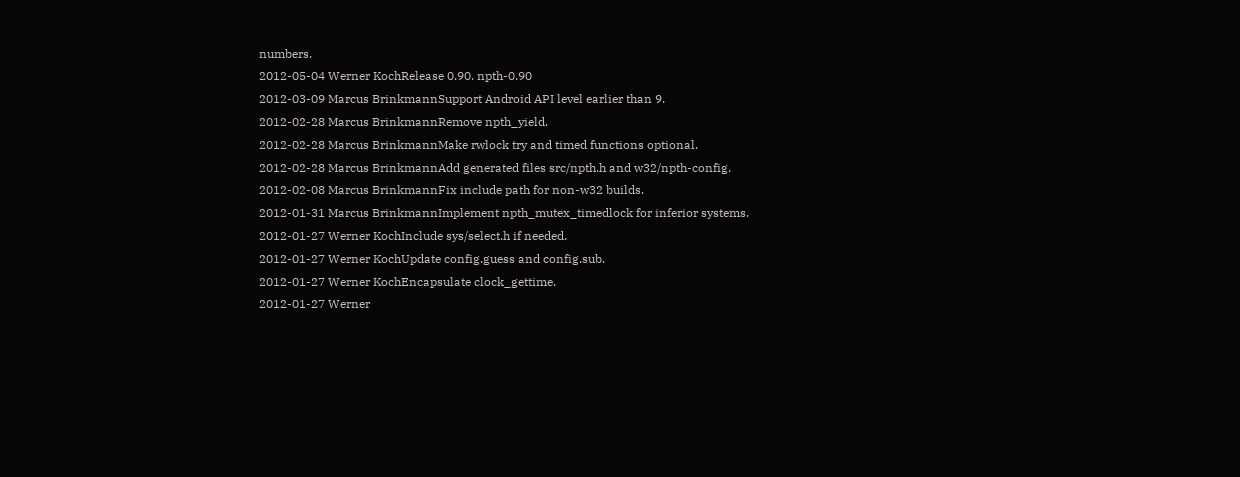numbers.
2012-05-04 Werner KochRelease 0.90. npth-0.90
2012-03-09 Marcus BrinkmannSupport Android API level earlier than 9.
2012-02-28 Marcus BrinkmannRemove npth_yield.
2012-02-28 Marcus BrinkmannMake rwlock try and timed functions optional.
2012-02-28 Marcus BrinkmannAdd generated files src/npth.h and w32/npth-config.
2012-02-08 Marcus BrinkmannFix include path for non-w32 builds.
2012-01-31 Marcus BrinkmannImplement npth_mutex_timedlock for inferior systems.
2012-01-27 Werner KochInclude sys/select.h if needed.
2012-01-27 Werner KochUpdate config.guess and config.sub.
2012-01-27 Werner KochEncapsulate clock_gettime.
2012-01-27 Werner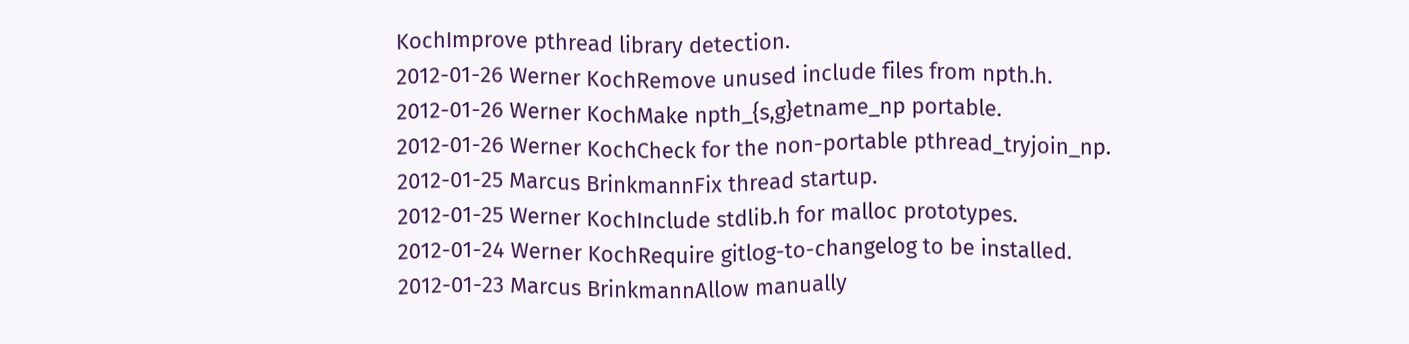KochImprove pthread library detection.
2012-01-26 Werner KochRemove unused include files from npth.h.
2012-01-26 Werner KochMake npth_{s,g}etname_np portable.
2012-01-26 Werner KochCheck for the non-portable pthread_tryjoin_np.
2012-01-25 Marcus BrinkmannFix thread startup.
2012-01-25 Werner KochInclude stdlib.h for malloc prototypes.
2012-01-24 Werner KochRequire gitlog-to-changelog to be installed.
2012-01-23 Marcus BrinkmannAllow manually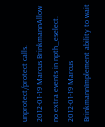unprotect/protect calls.
2012-01-19 Marcus BrinkmannAllow no extra events in npth_eselect.
2012-01-19 Marcus BrinkmannImplement ability to wait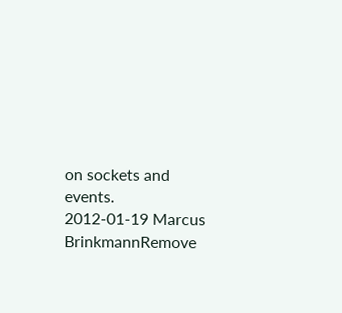on sockets and events.
2012-01-19 Marcus BrinkmannRemove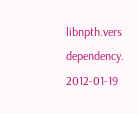libnpth.vers dependency.
2012-01-19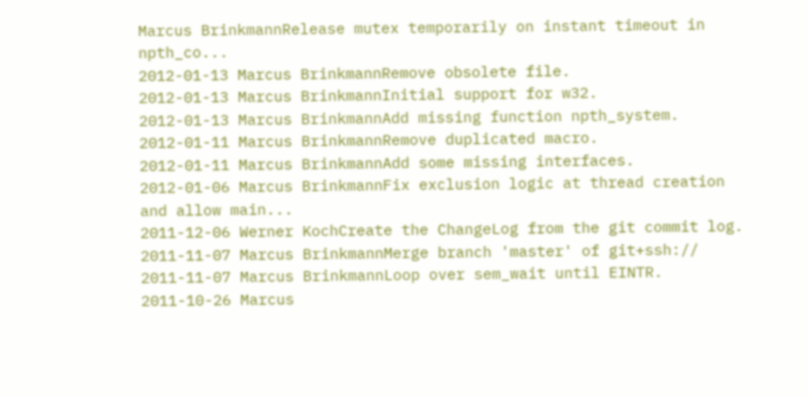Marcus BrinkmannRelease mutex temporarily on instant timeout in npth_co...
2012-01-13 Marcus BrinkmannRemove obsolete file.
2012-01-13 Marcus BrinkmannInitial support for w32.
2012-01-13 Marcus BrinkmannAdd missing function npth_system.
2012-01-11 Marcus BrinkmannRemove duplicated macro.
2012-01-11 Marcus BrinkmannAdd some missing interfaces.
2012-01-06 Marcus BrinkmannFix exclusion logic at thread creation and allow main...
2011-12-06 Werner KochCreate the ChangeLog from the git commit log.
2011-11-07 Marcus BrinkmannMerge branch 'master' of git+ssh://
2011-11-07 Marcus BrinkmannLoop over sem_wait until EINTR.
2011-10-26 Marcus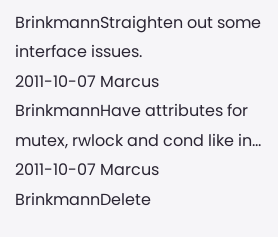BrinkmannStraighten out some interface issues.
2011-10-07 Marcus BrinkmannHave attributes for mutex, rwlock and cond like in...
2011-10-07 Marcus BrinkmannDelete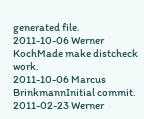generated file.
2011-10-06 Werner KochMade make distcheck work.
2011-10-06 Marcus BrinkmannInitial commit.
2011-02-23 Werner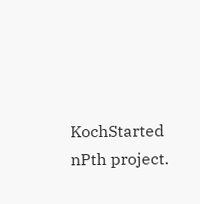KochStarted nPth project.